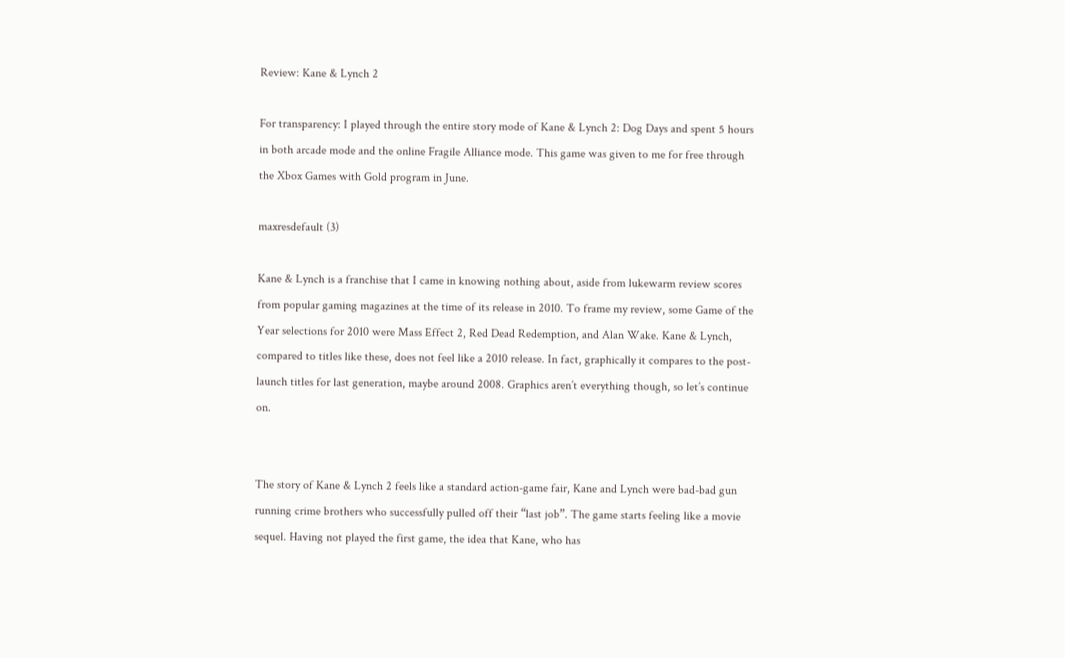Review: Kane & Lynch 2

For transparency: I played through the entire story mode of Kane & Lynch 2: Dog Days and spent 5 hours in both arcade mode and the online Fragile Alliance mode. This game was given to me for free through the Xbox Games with Gold program in June.

maxresdefault (3)

Kane & Lynch is a franchise that I came in knowing nothing about, aside from lukewarm review scores from popular gaming magazines at the time of its release in 2010. To frame my review, some Game of the Year selections for 2010 were Mass Effect 2, Red Dead Redemption, and Alan Wake. Kane & Lynch, compared to titles like these, does not feel like a 2010 release. In fact, graphically it compares to the post-launch titles for last generation, maybe around 2008. Graphics aren’t everything though, so let’s continue on.


The story of Kane & Lynch 2 feels like a standard action-game fair, Kane and Lynch were bad-bad gun running crime brothers who successfully pulled off their “last job”. The game starts feeling like a movie sequel. Having not played the first game, the idea that Kane, who has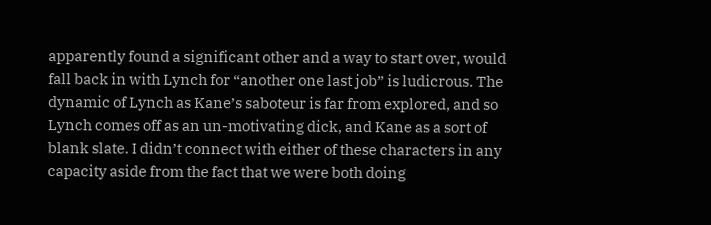apparently found a significant other and a way to start over, would fall back in with Lynch for “another one last job” is ludicrous. The dynamic of Lynch as Kane’s saboteur is far from explored, and so Lynch comes off as an un-motivating dick, and Kane as a sort of blank slate. I didn’t connect with either of these characters in any capacity aside from the fact that we were both doing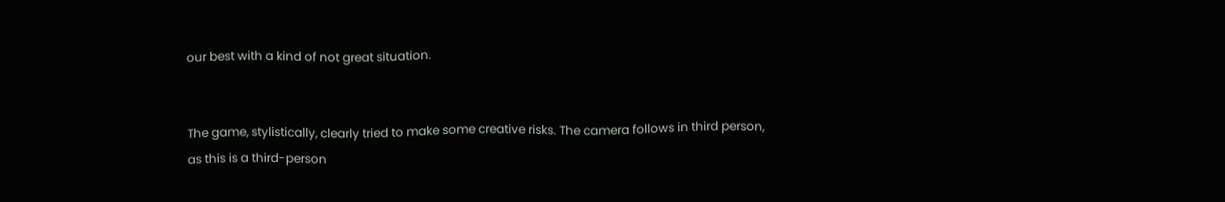our best with a kind of not great situation.


The game, stylistically, clearly tried to make some creative risks. The camera follows in third person, as this is a third-person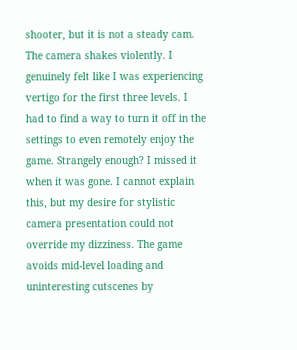shooter, but it is not a steady cam. The camera shakes violently. I genuinely felt like I was experiencing vertigo for the first three levels. I had to find a way to turn it off in the settings to even remotely enjoy the game. Strangely enough? I missed it when it was gone. I cannot explain this, but my desire for stylistic camera presentation could not override my dizziness. The game avoids mid-level loading and uninteresting cutscenes by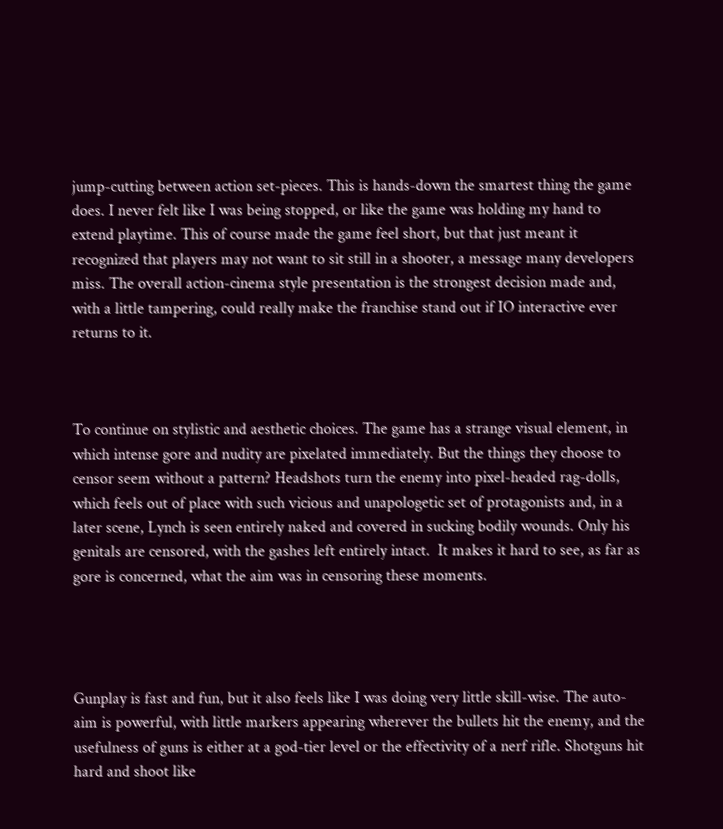jump-cutting between action set-pieces. This is hands-down the smartest thing the game does. I never felt like I was being stopped, or like the game was holding my hand to extend playtime. This of course made the game feel short, but that just meant it recognized that players may not want to sit still in a shooter, a message many developers miss. The overall action-cinema style presentation is the strongest decision made and, with a little tampering, could really make the franchise stand out if IO interactive ever returns to it.



To continue on stylistic and aesthetic choices. The game has a strange visual element, in which intense gore and nudity are pixelated immediately. But the things they choose to censor seem without a pattern? Headshots turn the enemy into pixel-headed rag-dolls, which feels out of place with such vicious and unapologetic set of protagonists and, in a later scene, Lynch is seen entirely naked and covered in sucking bodily wounds. Only his genitals are censored, with the gashes left entirely intact.  It makes it hard to see, as far as gore is concerned, what the aim was in censoring these moments.




Gunplay is fast and fun, but it also feels like I was doing very little skill-wise. The auto-aim is powerful, with little markers appearing wherever the bullets hit the enemy, and the usefulness of guns is either at a god-tier level or the effectivity of a nerf rifle. Shotguns hit hard and shoot like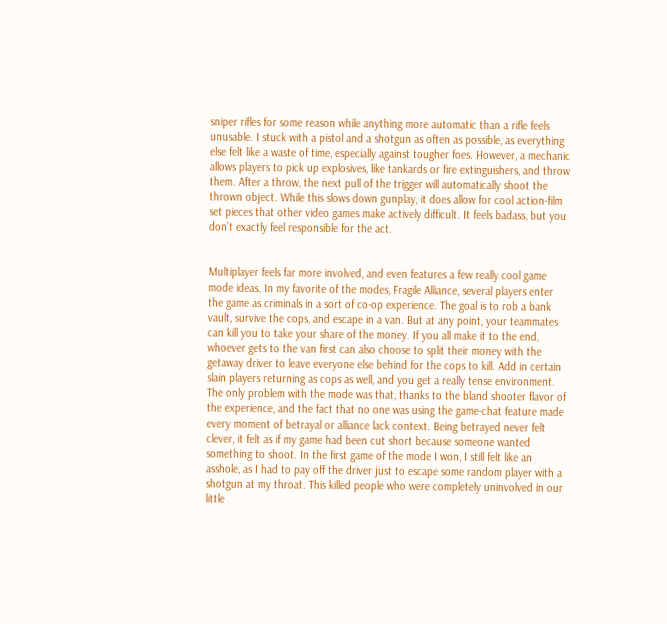sniper rifles for some reason while anything more automatic than a rifle feels unusable. I stuck with a pistol and a shotgun as often as possible, as everything else felt like a waste of time, especially against tougher foes. However, a mechanic allows players to pick up explosives, like tankards or fire extinguishers, and throw them. After a throw, the next pull of the trigger will automatically shoot the thrown object. While this slows down gunplay, it does allow for cool action-film set pieces that other video games make actively difficult. It feels badass, but you don’t exactly feel responsible for the act.


Multiplayer feels far more involved, and even features a few really cool game mode ideas. In my favorite of the modes, Fragile Alliance, several players enter the game as criminals in a sort of co-op experience. The goal is to rob a bank vault, survive the cops, and escape in a van. But at any point, your teammates can kill you to take your share of the money. If you all make it to the end, whoever gets to the van first can also choose to split their money with the getaway driver to leave everyone else behind for the cops to kill. Add in certain slain players returning as cops as well, and you get a really tense environment. The only problem with the mode was that, thanks to the bland shooter flavor of the experience, and the fact that no one was using the game-chat feature made every moment of betrayal or alliance lack context. Being betrayed never felt clever, it felt as if my game had been cut short because someone wanted something to shoot. In the first game of the mode I won, I still felt like an asshole, as I had to pay off the driver just to escape some random player with a shotgun at my throat. This killed people who were completely uninvolved in our little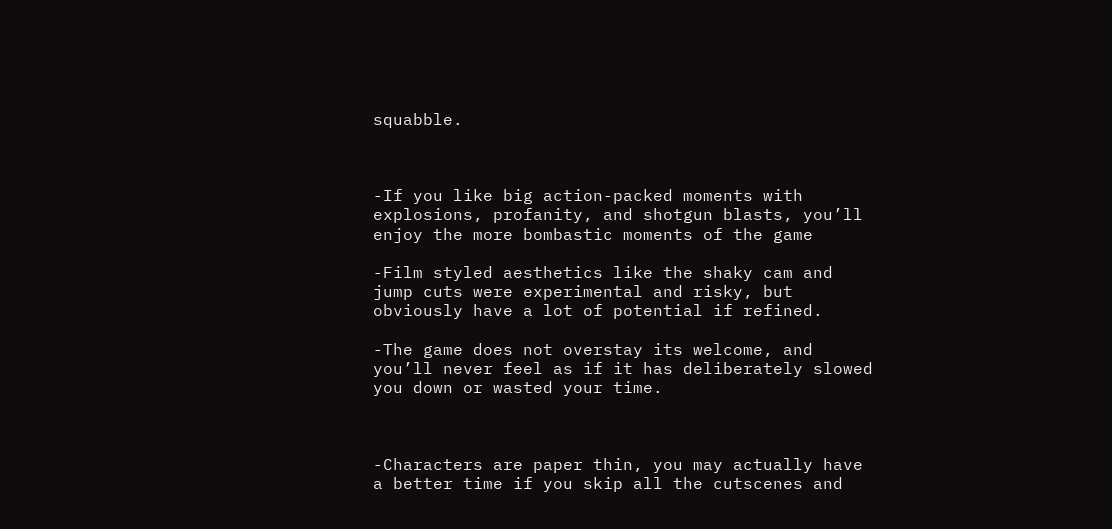squabble.



-If you like big action-packed moments with explosions, profanity, and shotgun blasts, you’ll enjoy the more bombastic moments of the game

-Film styled aesthetics like the shaky cam and jump cuts were experimental and risky, but obviously have a lot of potential if refined.

-The game does not overstay its welcome, and you’ll never feel as if it has deliberately slowed you down or wasted your time.



-Characters are paper thin, you may actually have a better time if you skip all the cutscenes and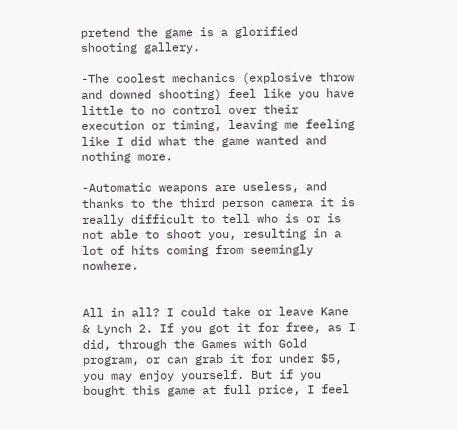pretend the game is a glorified shooting gallery.

-The coolest mechanics (explosive throw and downed shooting) feel like you have little to no control over their execution or timing, leaving me feeling like I did what the game wanted and nothing more.

-Automatic weapons are useless, and thanks to the third person camera it is really difficult to tell who is or is not able to shoot you, resulting in a lot of hits coming from seemingly nowhere.


All in all? I could take or leave Kane & Lynch 2. If you got it for free, as I did, through the Games with Gold program, or can grab it for under $5, you may enjoy yourself. But if you bought this game at full price, I feel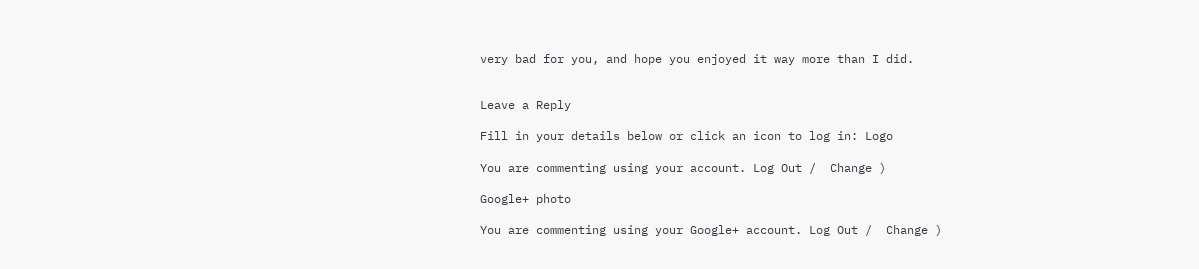very bad for you, and hope you enjoyed it way more than I did.


Leave a Reply

Fill in your details below or click an icon to log in: Logo

You are commenting using your account. Log Out /  Change )

Google+ photo

You are commenting using your Google+ account. Log Out /  Change )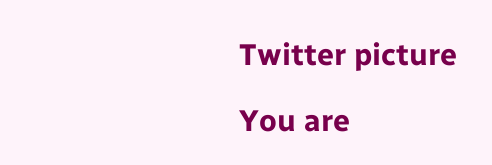Twitter picture

You are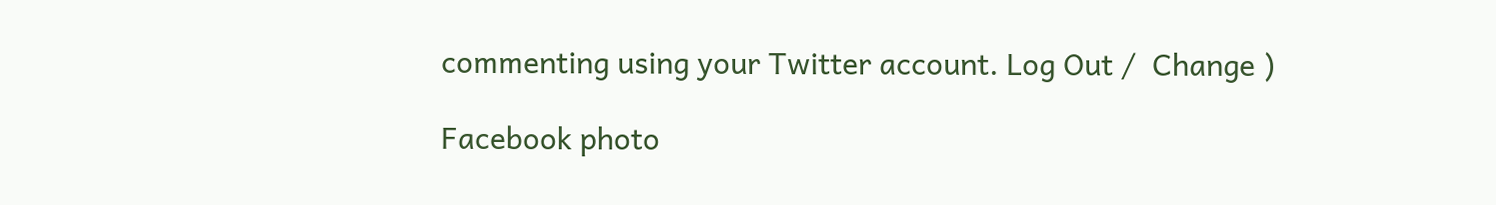commenting using your Twitter account. Log Out /  Change )

Facebook photo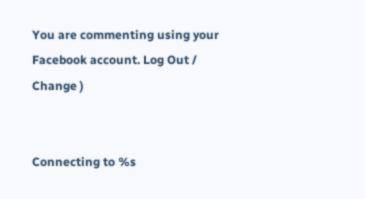You are commenting using your Facebook account. Log Out /  Change )


Connecting to %s